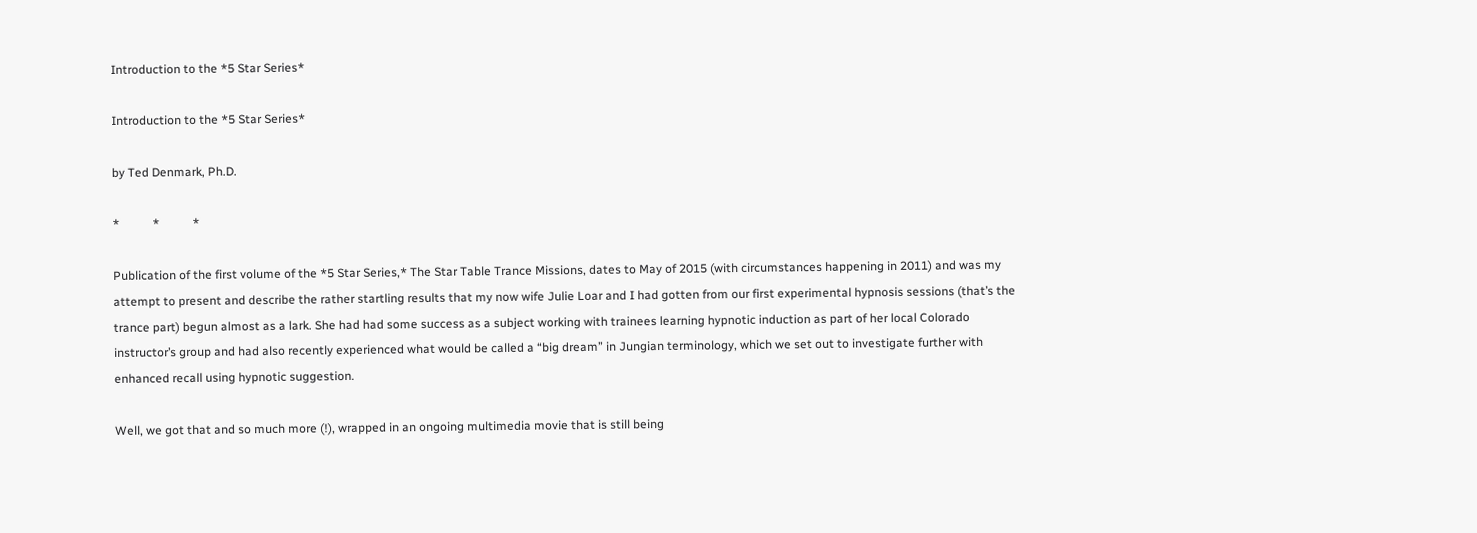Introduction to the *5 Star Series*

Introduction to the *5 Star Series*

by Ted Denmark, Ph.D.

*           *           *

Publication of the first volume of the *5 Star Series,* The Star Table Trance Missions, dates to May of 2015 (with circumstances happening in 2011) and was my attempt to present and describe the rather startling results that my now wife Julie Loar and I had gotten from our first experimental hypnosis sessions (that’s the trance part) begun almost as a lark. She had had some success as a subject working with trainees learning hypnotic induction as part of her local Colorado instructor’s group and had also recently experienced what would be called a “big dream” in Jungian terminology, which we set out to investigate further with enhanced recall using hypnotic suggestion.

Well, we got that and so much more (!), wrapped in an ongoing multimedia movie that is still being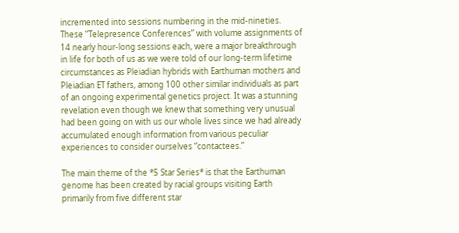incremented into sessions numbering in the mid-nineties. These “Telepresence Conferences” with volume assignments of 14 nearly hour-long sessions each, were a major breakthrough in life for both of us as we were told of our long-term lifetime circumstances as Pleiadian hybrids with Earthuman mothers and Pleiadian ET fathers, among 100 other similar individuals as part of an ongoing experimental genetics project. It was a stunning revelation even though we knew that something very unusual had been going on with us our whole lives since we had already accumulated enough information from various peculiar experiences to consider ourselves “contactees.”

The main theme of the *5 Star Series* is that the Earthuman genome has been created by racial groups visiting Earth primarily from five different star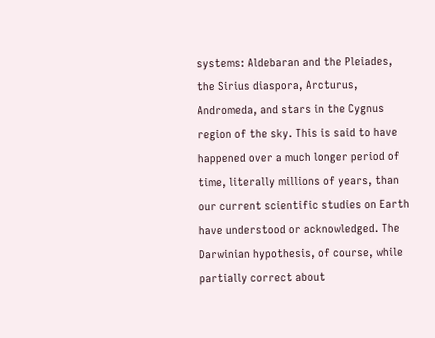systems: Aldebaran and the Pleiades, the Sirius diaspora, Arcturus, Andromeda, and stars in the Cygnus region of the sky. This is said to have happened over a much longer period of time, literally millions of years, than our current scientific studies on Earth have understood or acknowledged. The Darwinian hypothesis, of course, while partially correct about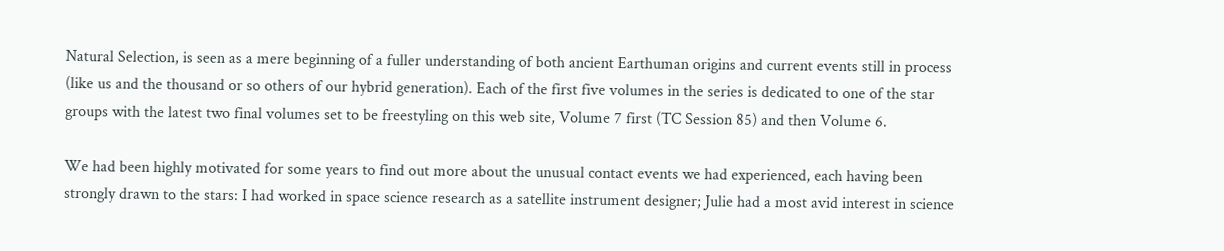Natural Selection, is seen as a mere beginning of a fuller understanding of both ancient Earthuman origins and current events still in process (like us and the thousand or so others of our hybrid generation). Each of the first five volumes in the series is dedicated to one of the star groups with the latest two final volumes set to be freestyling on this web site, Volume 7 first (TC Session 85) and then Volume 6.

We had been highly motivated for some years to find out more about the unusual contact events we had experienced, each having been strongly drawn to the stars: I had worked in space science research as a satellite instrument designer; Julie had a most avid interest in science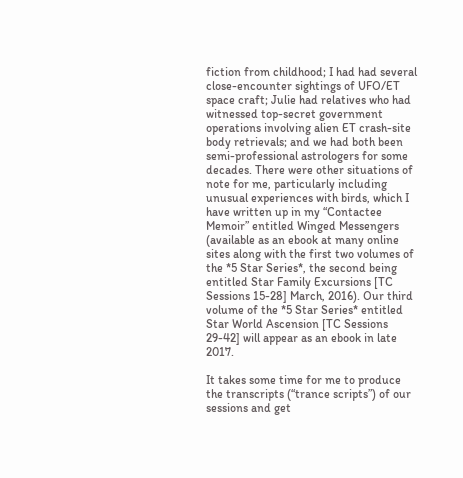fiction from childhood; I had had several close-encounter sightings of UFO/ET space craft; Julie had relatives who had witnessed top-secret government operations involving alien ET crash-site body retrievals; and we had both been semi-professional astrologers for some decades. There were other situations of note for me, particularly including unusual experiences with birds, which I have written up in my “Contactee Memoir” entitled Winged Messengers (available as an ebook at many online sites along with the first two volumes of the *5 Star Series*, the second being entitled Star Family Excursions [TC Sessions 15-28] March, 2016). Our third volume of the *5 Star Series* entitled Star World Ascension [TC Sessions 29-42] will appear as an ebook in late 2017.

It takes some time for me to produce the transcripts (“trance scripts”) of our sessions and get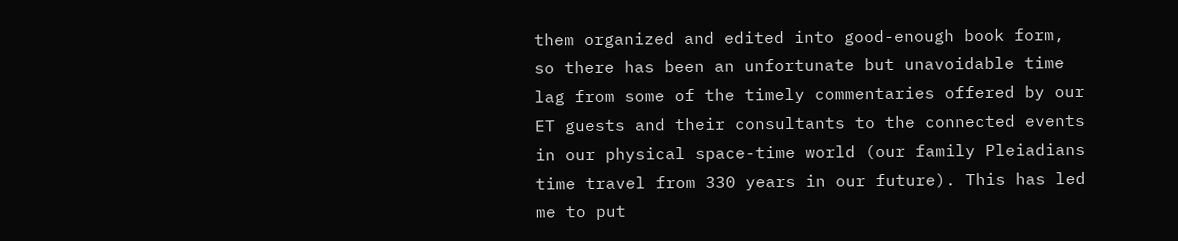them organized and edited into good-enough book form, so there has been an unfortunate but unavoidable time lag from some of the timely commentaries offered by our ET guests and their consultants to the connected events in our physical space-time world (our family Pleiadians time travel from 330 years in our future). This has led me to put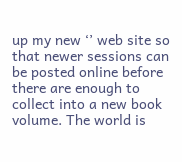up my new ‘’ web site so that newer sessions can be posted online before there are enough to collect into a new book volume. The world is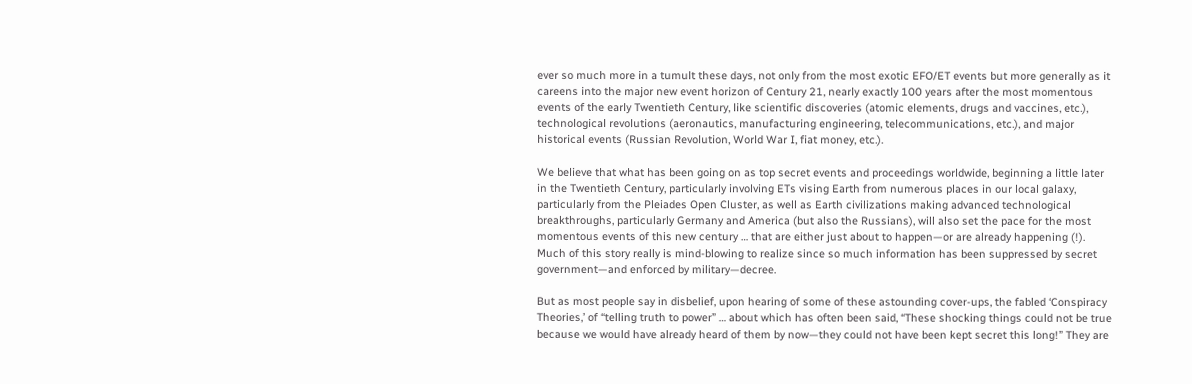ever so much more in a tumult these days, not only from the most exotic EFO/ET events but more generally as it careens into the major new event horizon of Century 21, nearly exactly 100 years after the most momentous events of the early Twentieth Century, like scientific discoveries (atomic elements, drugs and vaccines, etc.), technological revolutions (aeronautics, manufacturing engineering, telecommunications, etc.), and major historical events (Russian Revolution, World War I, fiat money, etc.).

We believe that what has been going on as top secret events and proceedings worldwide, beginning a little later in the Twentieth Century, particularly involving ETs vising Earth from numerous places in our local galaxy, particularly from the Pleiades Open Cluster, as well as Earth civilizations making advanced technological breakthroughs, particularly Germany and America (but also the Russians), will also set the pace for the most momentous events of this new century … that are either just about to happen—or are already happening (!). Much of this story really is mind-blowing to realize since so much information has been suppressed by secret government—and enforced by military—decree.

But as most people say in disbelief, upon hearing of some of these astounding cover-ups, the fabled ‘Conspiracy Theories,’ of “telling truth to power” … about which has often been said, “These shocking things could not be true because we would have already heard of them by now—they could not have been kept secret this long!” They are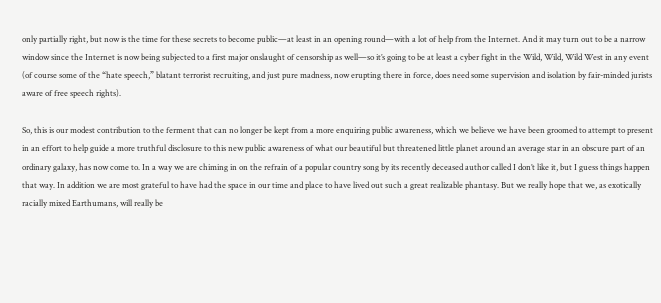only partially right, but now is the time for these secrets to become public—at least in an opening round—with a lot of help from the Internet. And it may turn out to be a narrow window since the Internet is now being subjected to a first major onslaught of censorship as well—so it’s going to be at least a cyber fight in the Wild, Wild, Wild West in any event (of course some of the “hate speech,” blatant terrorist recruiting, and just pure madness, now erupting there in force, does need some supervision and isolation by fair-minded jurists aware of free speech rights).

So, this is our modest contribution to the ferment that can no longer be kept from a more enquiring public awareness, which we believe we have been groomed to attempt to present in an effort to help guide a more truthful disclosure to this new public awareness of what our beautiful but threatened little planet around an average star in an obscure part of an ordinary galaxy, has now come to. In a way we are chiming in on the refrain of a popular country song by its recently deceased author called I don’t like it, but I guess things happen that way. In addition we are most grateful to have had the space in our time and place to have lived out such a great realizable phantasy. But we really hope that we, as exotically racially mixed Earthumans, will really be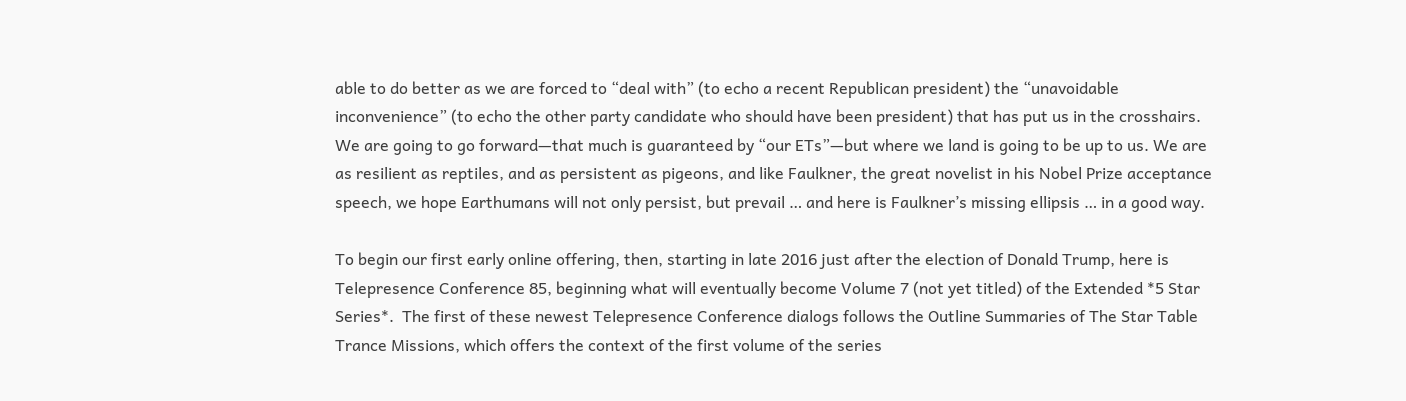able to do better as we are forced to “deal with” (to echo a recent Republican president) the “unavoidable inconvenience” (to echo the other party candidate who should have been president) that has put us in the crosshairs. We are going to go forward—that much is guaranteed by “our ETs”—but where we land is going to be up to us. We are as resilient as reptiles, and as persistent as pigeons, and like Faulkner, the great novelist in his Nobel Prize acceptance speech, we hope Earthumans will not only persist, but prevail … and here is Faulkner’s missing ellipsis … in a good way.

To begin our first early online offering, then, starting in late 2016 just after the election of Donald Trump, here is Telepresence Conference 85, beginning what will eventually become Volume 7 (not yet titled) of the Extended *5 Star Series*.  The first of these newest Telepresence Conference dialogs follows the Outline Summaries of The Star Table Trance Missions, which offers the context of the first volume of the series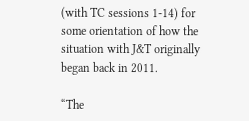(with TC sessions 1-14) for some orientation of how the situation with J&T originally began back in 2011.

“The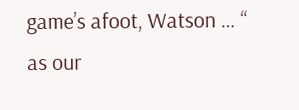game’s afoot, Watson … “ as our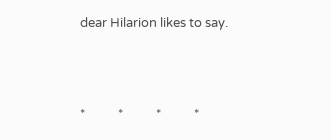dear Hilarion likes to say.



*           *           *           *